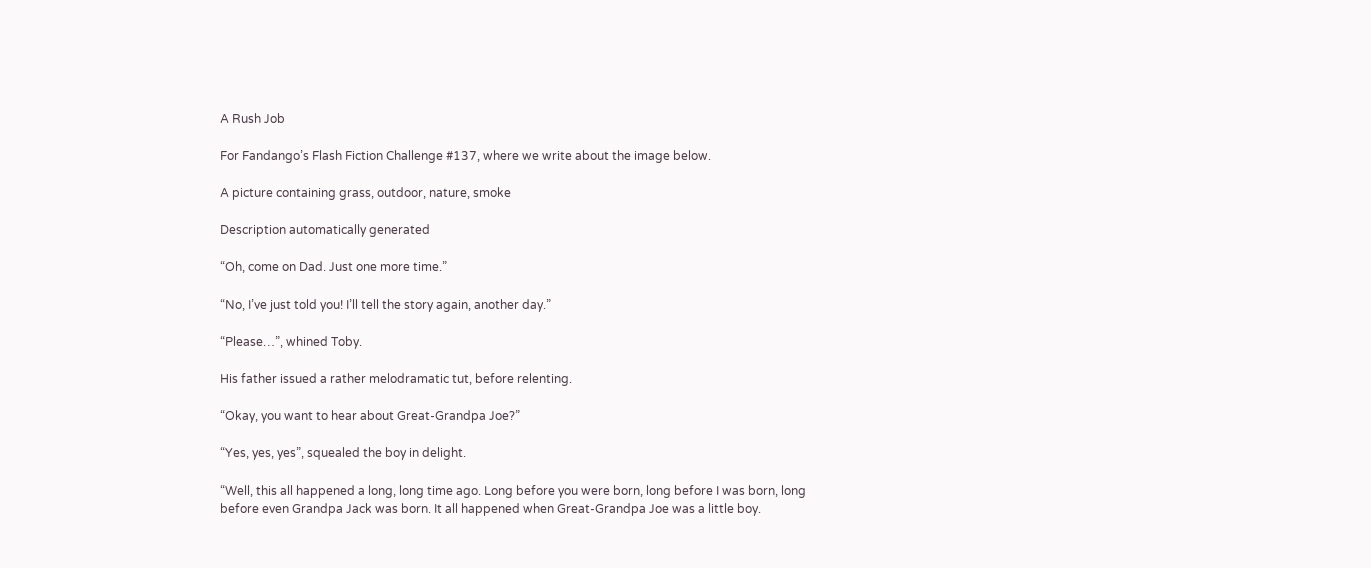A Rush Job

For Fandango’s Flash Fiction Challenge #137, where we write about the image below.

A picture containing grass, outdoor, nature, smoke

Description automatically generated

“Oh, come on Dad. Just one more time.”

“No, I’ve just told you! I’ll tell the story again, another day.”

“Please…”, whined Toby.

His father issued a rather melodramatic tut, before relenting.

“Okay, you want to hear about Great-Grandpa Joe?”

“Yes, yes, yes”, squealed the boy in delight.

“Well, this all happened a long, long time ago. Long before you were born, long before I was born, long before even Grandpa Jack was born. It all happened when Great-Grandpa Joe was a little boy.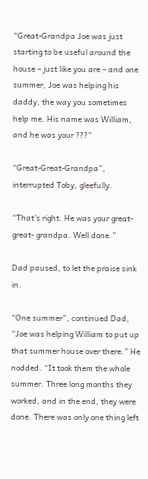“Great-Grandpa Joe was just starting to be useful around the house – just like you are – and one summer, Joe was helping his daddy, the way you sometimes help me. His name was William, and he was your ???”

“Great-Great-Grandpa”, interrupted Toby, gleefully.

“That’s right. He was your great-great- grandpa. Well done.”

Dad paused, to let the praise sink in.

“One summer”, continued Dad, “Joe was helping William to put up that summer house over there.” He nodded. “It took them the whole summer. Three long months they worked, and in the end, they were done. There was only one thing left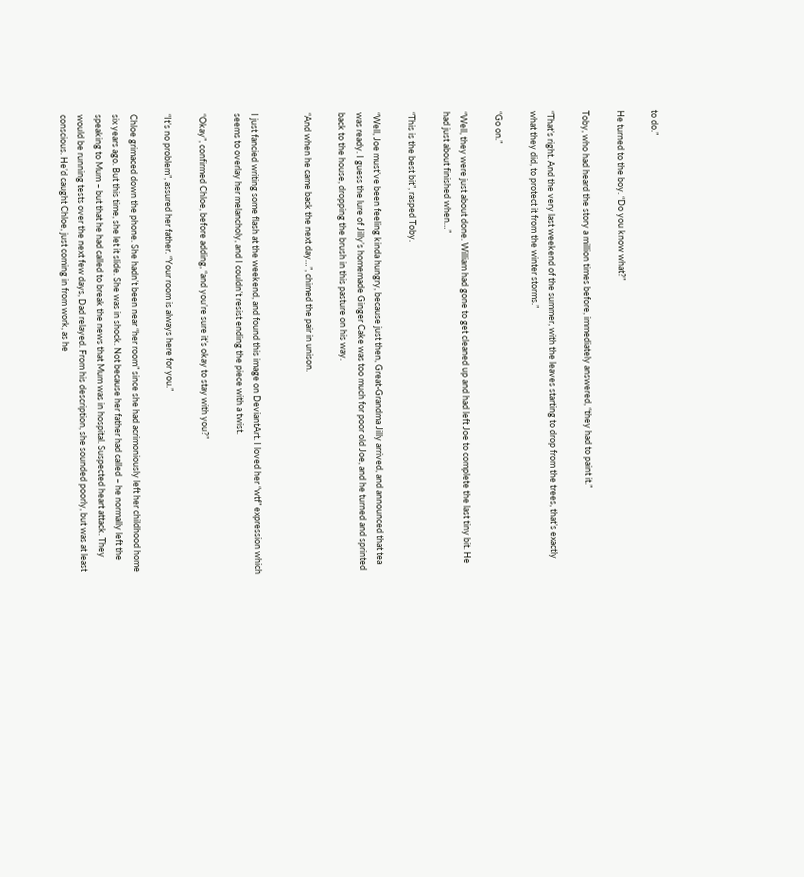to do.”

He turned to the boy. “Do you know what?”

Toby, who had heard the story a million times before, immediately answered, “they had to paint it.”

“That’s right. And the very last weekend of the summer, with the leaves starting to drop from the trees, that’s exactly what they did, to protect it from the winter storms.”

“Go on.”

“Well, they were just about done. William had gone to get cleaned up and had left Joe to complete the last tiny bit. He had just about finished when…”

“This is the best bit”, rasped Toby.

“Well, Joe must’ve been feeling kinda hungry, because just then, Great-Grandma Jilly arrived, and announced that tea was ready. I guess the lure of Jilly’s homemade Ginger Cake was too much for poor old Joe, and he turned and sprinted back to the house, dropping the brush in this pasture on his way.

“And when he came back the next day…”, chimed the pair in unison.


I just fancied writing some flash at the weekend, and found this image on DeviantArt. I loved her “wtf” expression which seems to overlay her melancholy, and I couldn’t resist ending the piece with a twist.

“Okay”, confirmed Chloe, before adding, “and you’re sure it’s okay to stay with you?”

“It’s no problem”, assured her father. “Your room is always here for you.”

Chloe grimaced down the phone. She hadn’t been near “her room” since she had acrimoniously left her childhood home six years ago. But this time, she let it slide. She was in shock. Not because her father had called – he normally left the speaking to Mum – but that he had called to break the news that Mum was in hospital. Suspected heart attack. They would be running tests over the next few days, Dad relayed. From his description, she sounded poorly, but was at least conscious. He’d caught Chloe, just coming in from work, as he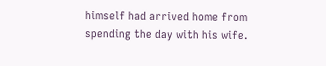himself had arrived home from spending the day with his wife.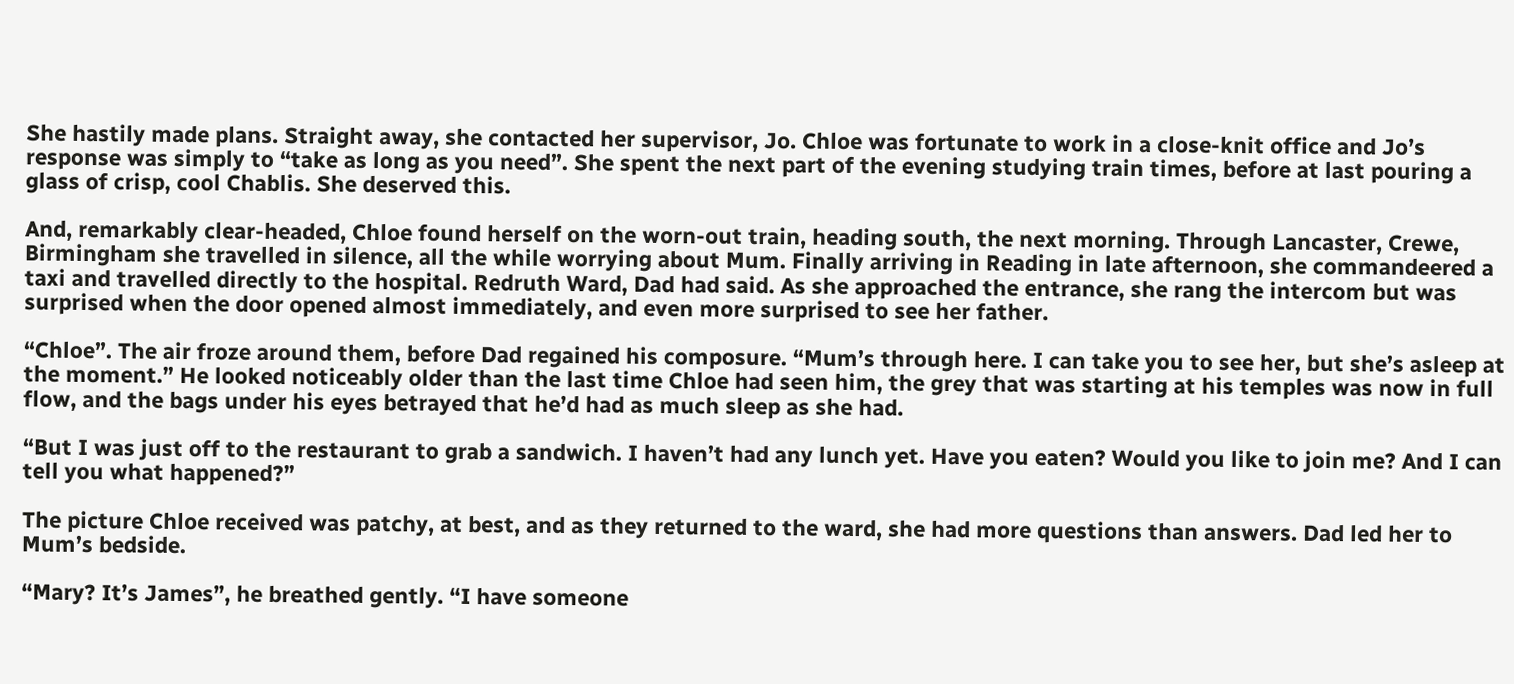She hastily made plans. Straight away, she contacted her supervisor, Jo. Chloe was fortunate to work in a close-knit office and Jo’s response was simply to “take as long as you need”. She spent the next part of the evening studying train times, before at last pouring a glass of crisp, cool Chablis. She deserved this.

And, remarkably clear-headed, Chloe found herself on the worn-out train, heading south, the next morning. Through Lancaster, Crewe, Birmingham she travelled in silence, all the while worrying about Mum. Finally arriving in Reading in late afternoon, she commandeered a taxi and travelled directly to the hospital. Redruth Ward, Dad had said. As she approached the entrance, she rang the intercom but was surprised when the door opened almost immediately, and even more surprised to see her father.

“Chloe”. The air froze around them, before Dad regained his composure. “Mum’s through here. I can take you to see her, but she’s asleep at the moment.” He looked noticeably older than the last time Chloe had seen him, the grey that was starting at his temples was now in full flow, and the bags under his eyes betrayed that he’d had as much sleep as she had.

“But I was just off to the restaurant to grab a sandwich. I haven’t had any lunch yet. Have you eaten? Would you like to join me? And I can tell you what happened?”

The picture Chloe received was patchy, at best, and as they returned to the ward, she had more questions than answers. Dad led her to Mum’s bedside.

“Mary? It’s James”, he breathed gently. “I have someone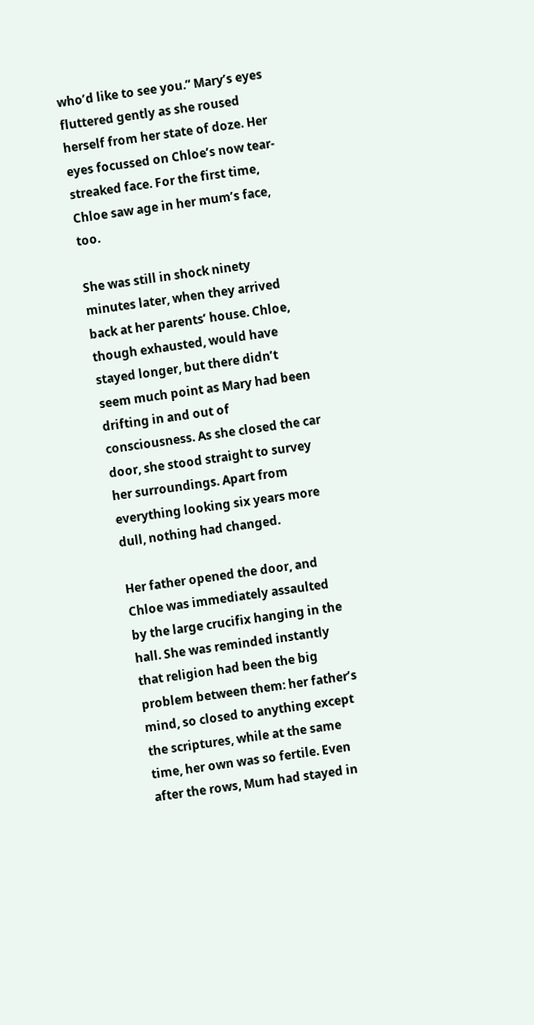who’d like to see you.” Mary’s eyes fluttered gently as she roused herself from her state of doze. Her eyes focussed on Chloe’s now tear-streaked face. For the first time, Chloe saw age in her mum’s face, too.

She was still in shock ninety minutes later, when they arrived back at her parents’ house. Chloe, though exhausted, would have stayed longer, but there didn’t seem much point as Mary had been drifting in and out of consciousness. As she closed the car door, she stood straight to survey her surroundings. Apart from everything looking six years more dull, nothing had changed.

Her father opened the door, and Chloe was immediately assaulted by the large crucifix hanging in the hall. She was reminded instantly that religion had been the big problem between them: her father’s mind, so closed to anything except the scriptures, while at the same time, her own was so fertile. Even after the rows, Mum had stayed in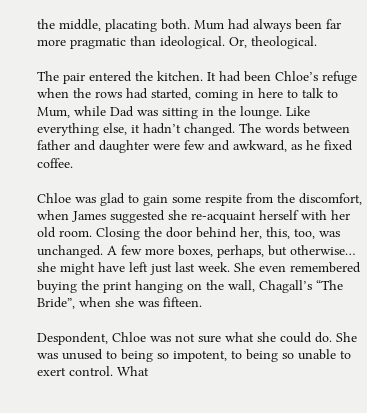the middle, placating both. Mum had always been far more pragmatic than ideological. Or, theological.

The pair entered the kitchen. It had been Chloe’s refuge when the rows had started, coming in here to talk to Mum, while Dad was sitting in the lounge. Like everything else, it hadn’t changed. The words between father and daughter were few and awkward, as he fixed coffee.

Chloe was glad to gain some respite from the discomfort, when James suggested she re-acquaint herself with her old room. Closing the door behind her, this, too, was unchanged. A few more boxes, perhaps, but otherwise… she might have left just last week. She even remembered buying the print hanging on the wall, Chagall’s “The Bride”, when she was fifteen.

Despondent, Chloe was not sure what she could do. She was unused to being so impotent, to being so unable to exert control. What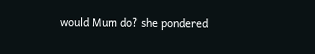would Mum do? she pondered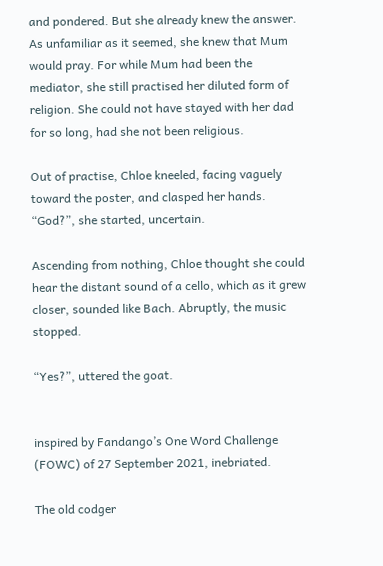and pondered. But she already knew the answer. As unfamiliar as it seemed, she knew that Mum would pray. For while Mum had been the mediator, she still practised her diluted form of religion. She could not have stayed with her dad for so long, had she not been religious.

Out of practise, Chloe kneeled, facing vaguely toward the poster, and clasped her hands. “God?”, she started, uncertain.

Ascending from nothing, Chloe thought she could hear the distant sound of a cello, which as it grew closer, sounded like Bach. Abruptly, the music stopped.

“Yes?”, uttered the goat.


inspired by Fandango’s One Word Challenge (FOWC) of 27 September 2021, inebriated.

The old codger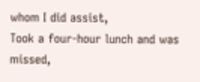whom I did assist,
Took a four-hour lunch and was missed,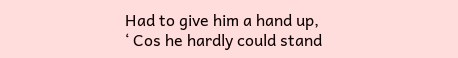Had to give him a hand up,
‘ Cos he hardly could stand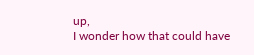up,
I wonder how that could have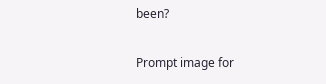been?

Prompt image for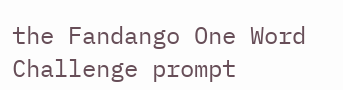the Fandango One Word Challenge prompt